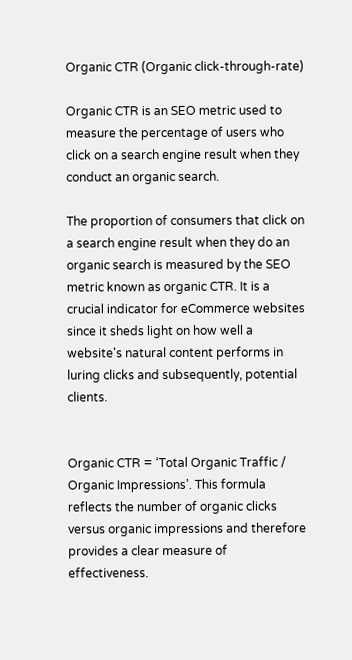Organic CTR (Organic click-through-rate)

Organic CTR is an SEO metric used to measure the percentage of users who click on a search engine result when they conduct an organic search.

The proportion of consumers that click on a search engine result when they do an organic search is measured by the SEO metric known as organic CTR. It is a crucial indicator for eCommerce websites since it sheds light on how well a website's natural content performs in luring clicks and subsequently, potential clients.


Organic CTR = ‘Total Organic Traffic / Organic Impressions’. This formula reflects the number of organic clicks versus organic impressions and therefore provides a clear measure of effectiveness.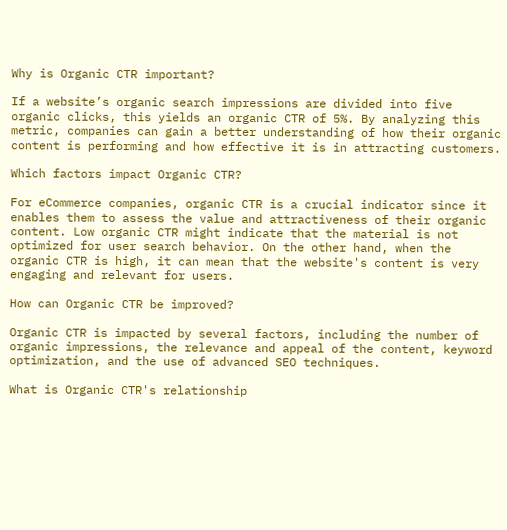Why is Organic CTR important?

If a website’s organic search impressions are divided into five organic clicks, this yields an organic CTR of 5%. By analyzing this metric, companies can gain a better understanding of how their organic content is performing and how effective it is in attracting customers.

Which factors impact Organic CTR?

For eCommerce companies, organic CTR is a crucial indicator since it enables them to assess the value and attractiveness of their organic content. Low organic CTR might indicate that the material is not optimized for user search behavior. On the other hand, when the organic CTR is high, it can mean that the website's content is very engaging and relevant for users.

How can Organic CTR be improved?

Organic CTR is impacted by several factors, including the number of organic impressions, the relevance and appeal of the content, keyword optimization, and the use of advanced SEO techniques.

What is Organic CTR's relationship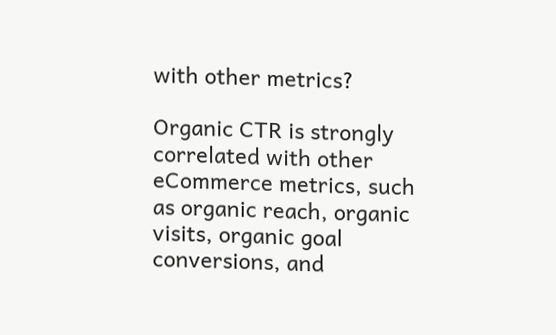with other metrics?

Organic CTR is strongly correlated with other eCommerce metrics, such as organic reach, organic visits, organic goal conversions, and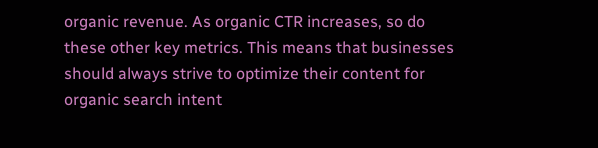organic revenue. As organic CTR increases, so do these other key metrics. This means that businesses should always strive to optimize their content for organic search intent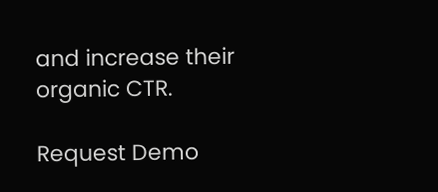and increase their organic CTR.

Request Demo